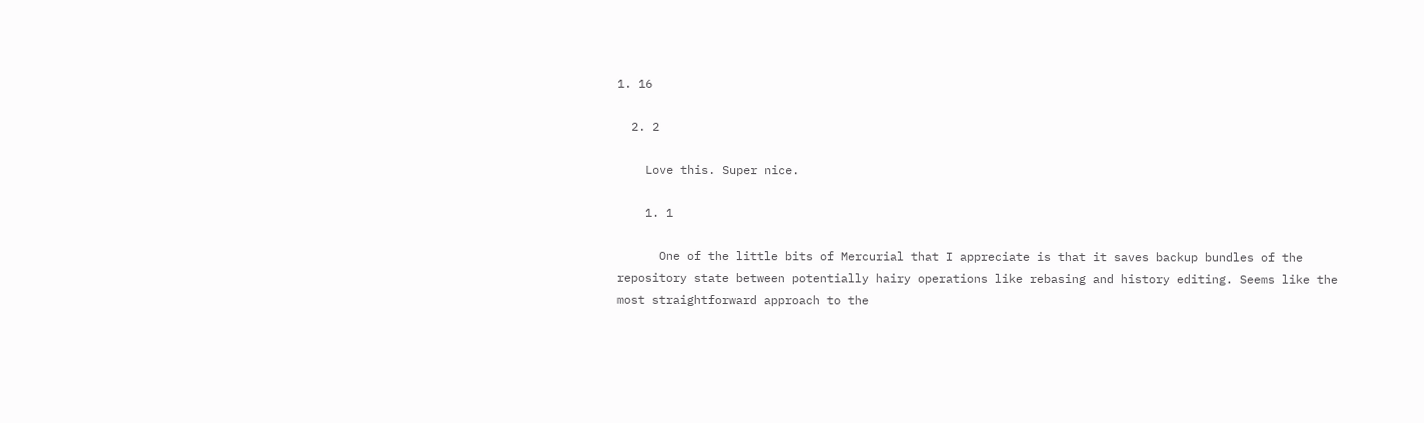1. 16

  2. 2

    Love this. Super nice.

    1. 1

      One of the little bits of Mercurial that I appreciate is that it saves backup bundles of the repository state between potentially hairy operations like rebasing and history editing. Seems like the most straightforward approach to the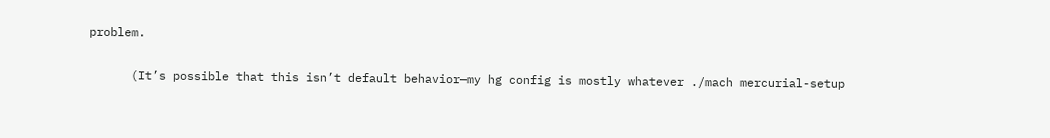problem.

      (It’s possible that this isn’t default behavior—my hg config is mostly whatever ./mach mercurial-setup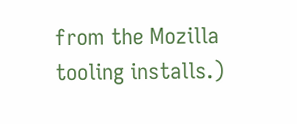from the Mozilla tooling installs.)